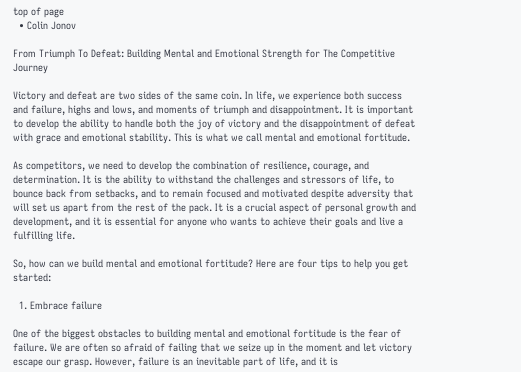top of page
  • Colin Jonov

From Triumph To Defeat: Building Mental and Emotional Strength for The Competitive Journey

Victory and defeat are two sides of the same coin. In life, we experience both success and failure, highs and lows, and moments of triumph and disappointment. It is important to develop the ability to handle both the joy of victory and the disappointment of defeat with grace and emotional stability. This is what we call mental and emotional fortitude.

As competitors, we need to develop the combination of resilience, courage, and determination. It is the ability to withstand the challenges and stressors of life, to bounce back from setbacks, and to remain focused and motivated despite adversity that will set us apart from the rest of the pack. It is a crucial aspect of personal growth and development, and it is essential for anyone who wants to achieve their goals and live a fulfilling life.

So, how can we build mental and emotional fortitude? Here are four tips to help you get started:

  1. Embrace failure

One of the biggest obstacles to building mental and emotional fortitude is the fear of failure. We are often so afraid of failing that we seize up in the moment and let victory escape our grasp. However, failure is an inevitable part of life, and it is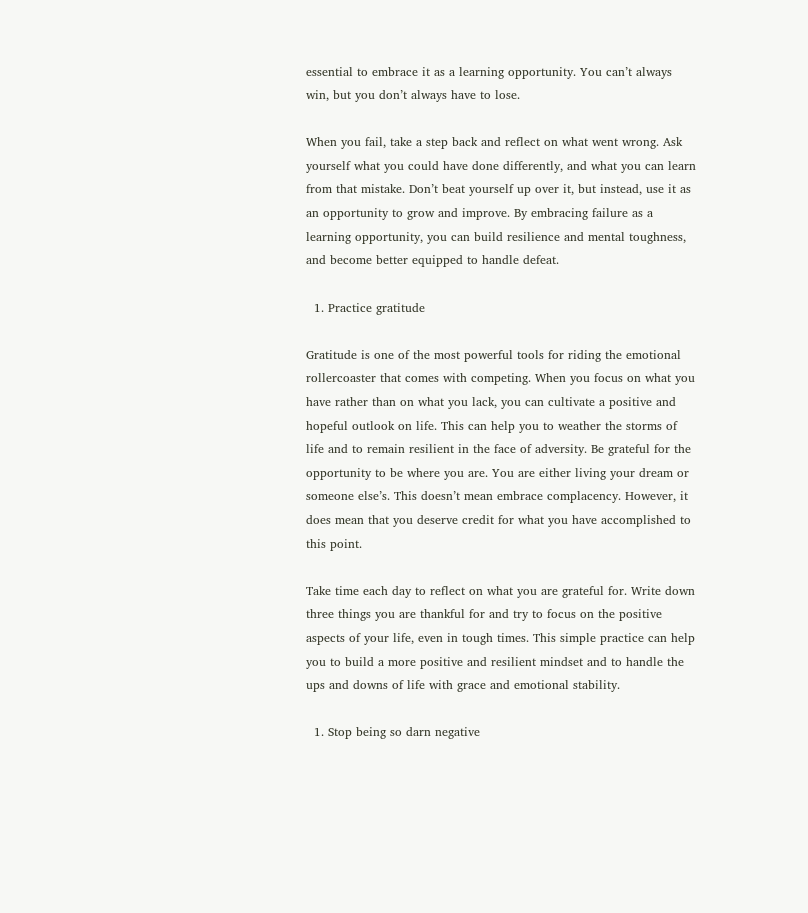essential to embrace it as a learning opportunity. You can’t always win, but you don’t always have to lose.

When you fail, take a step back and reflect on what went wrong. Ask yourself what you could have done differently, and what you can learn from that mistake. Don’t beat yourself up over it, but instead, use it as an opportunity to grow and improve. By embracing failure as a learning opportunity, you can build resilience and mental toughness, and become better equipped to handle defeat.

  1. Practice gratitude

Gratitude is one of the most powerful tools for riding the emotional rollercoaster that comes with competing. When you focus on what you have rather than on what you lack, you can cultivate a positive and hopeful outlook on life. This can help you to weather the storms of life and to remain resilient in the face of adversity. Be grateful for the opportunity to be where you are. You are either living your dream or someone else’s. This doesn’t mean embrace complacency. However, it does mean that you deserve credit for what you have accomplished to this point.

Take time each day to reflect on what you are grateful for. Write down three things you are thankful for and try to focus on the positive aspects of your life, even in tough times. This simple practice can help you to build a more positive and resilient mindset and to handle the ups and downs of life with grace and emotional stability.

  1. Stop being so darn negative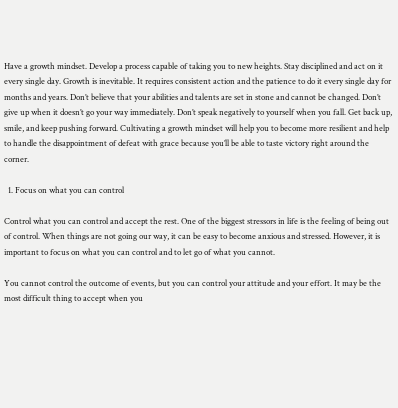Have a growth mindset. Develop a process capable of taking you to new heights. Stay disciplined and act on it every single day. Growth is inevitable. It requires consistent action and the patience to do it every single day for months and years. Don’t believe that your abilities and talents are set in stone and cannot be changed. Don’t give up when it doesn’t go your way immediately. Don’t speak negatively to yourself when you fall. Get back up, smile, and keep pushing forward. Cultivating a growth mindset will help you to become more resilient and help to handle the disappointment of defeat with grace because you’ll be able to taste victory right around the corner.

  1. Focus on what you can control

Control what you can control and accept the rest. One of the biggest stressors in life is the feeling of being out of control. When things are not going our way, it can be easy to become anxious and stressed. However, it is important to focus on what you can control and to let go of what you cannot.

You cannot control the outcome of events, but you can control your attitude and your effort. It may be the most difficult thing to accept when you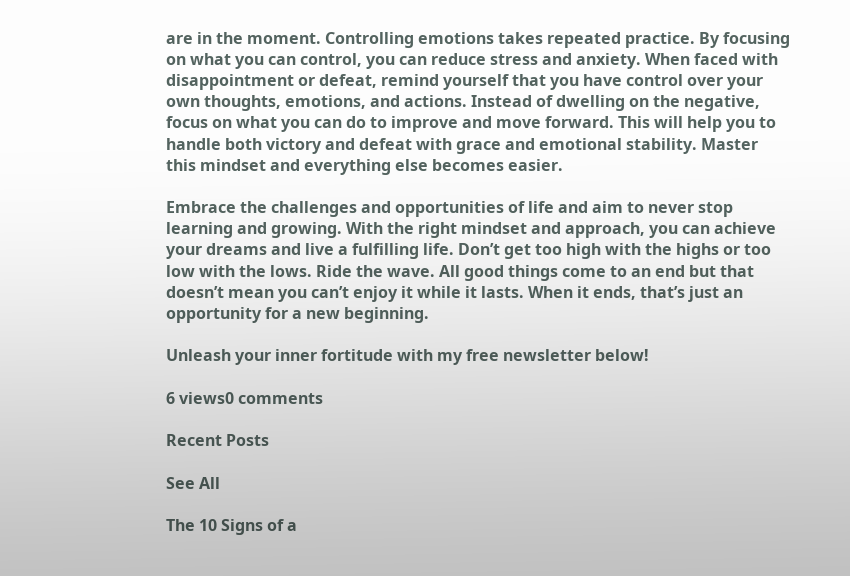are in the moment. Controlling emotions takes repeated practice. By focusing on what you can control, you can reduce stress and anxiety. When faced with disappointment or defeat, remind yourself that you have control over your own thoughts, emotions, and actions. Instead of dwelling on the negative, focus on what you can do to improve and move forward. This will help you to handle both victory and defeat with grace and emotional stability. Master this mindset and everything else becomes easier.

Embrace the challenges and opportunities of life and aim to never stop learning and growing. With the right mindset and approach, you can achieve your dreams and live a fulfilling life. Don’t get too high with the highs or too low with the lows. Ride the wave. All good things come to an end but that doesn’t mean you can’t enjoy it while it lasts. When it ends, that’s just an opportunity for a new beginning.

Unleash your inner fortitude with my free newsletter below!

6 views0 comments

Recent Posts

See All

The 10 Signs of a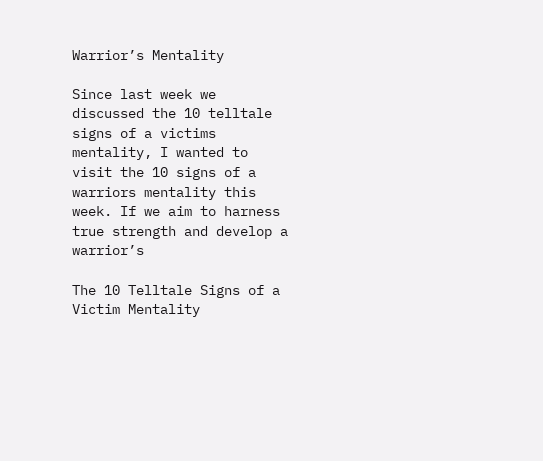Warrior’s Mentality

Since last week we discussed the 10 telltale signs of a victims mentality, I wanted to visit the 10 signs of a warriors mentality this week. If we aim to harness true strength and develop a warrior’s

The 10 Telltale Signs of a Victim Mentality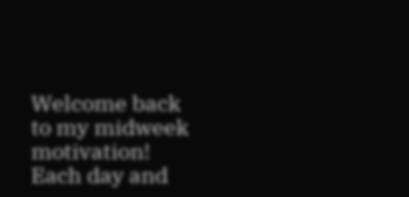Welcome back to my midweek motivation! Each day and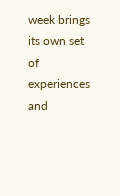week brings its own set of experiences and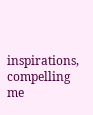inspirations, compelling me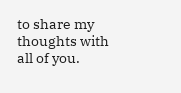to share my thoughts with all of you.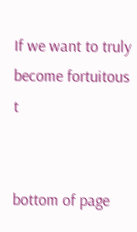If we want to truly become fortuitous t


bottom of page